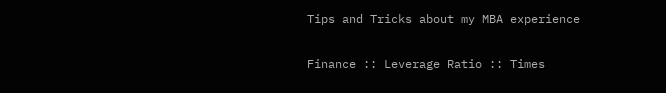Tips and Tricks about my MBA experience

Finance :: Leverage Ratio :: Times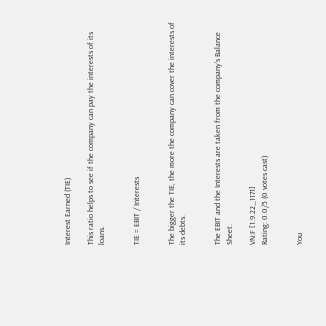Interest Earned (TIE)

This ratio helps to see if the company can pay the interests of its loans.


TIE = EBIT / Interests


The bigger the TIE, the more the company can cover the interests of its debts.


The EBIT and the Interests are taken from the company’s Balance Sheet.

VN:F [1.9.22_1171]
Rating: 0.0/5 (0 votes cast)


You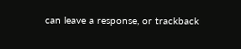can leave a response, or trackback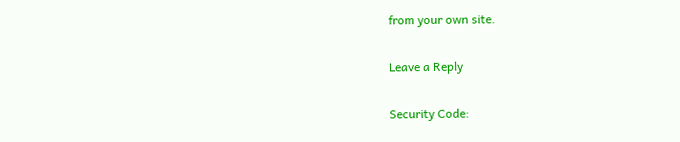from your own site.

Leave a Reply

Security Code: